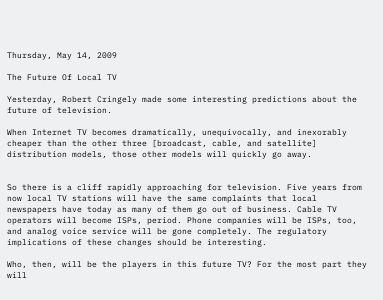Thursday, May 14, 2009

The Future Of Local TV

Yesterday, Robert Cringely made some interesting predictions about the future of television.

When Internet TV becomes dramatically, unequivocally, and inexorably cheaper than the other three [broadcast, cable, and satellite] distribution models, those other models will quickly go away.


So there is a cliff rapidly approaching for television. Five years from now local TV stations will have the same complaints that local newspapers have today as many of them go out of business. Cable TV operators will become ISPs, period. Phone companies will be ISPs, too, and analog voice service will be gone completely. The regulatory implications of these changes should be interesting.

Who, then, will be the players in this future TV? For the most part they will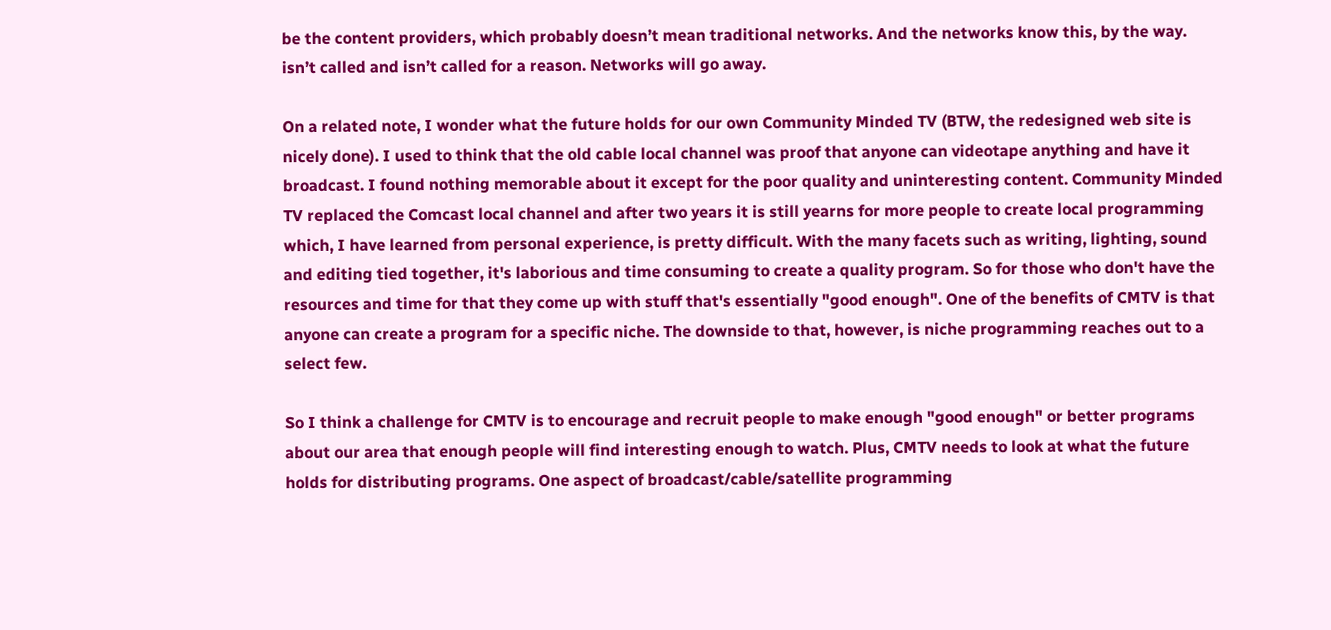be the content providers, which probably doesn’t mean traditional networks. And the networks know this, by the way. isn’t called and isn’t called for a reason. Networks will go away.

On a related note, I wonder what the future holds for our own Community Minded TV (BTW, the redesigned web site is nicely done). I used to think that the old cable local channel was proof that anyone can videotape anything and have it broadcast. I found nothing memorable about it except for the poor quality and uninteresting content. Community Minded TV replaced the Comcast local channel and after two years it is still yearns for more people to create local programming which, I have learned from personal experience, is pretty difficult. With the many facets such as writing, lighting, sound and editing tied together, it's laborious and time consuming to create a quality program. So for those who don't have the resources and time for that they come up with stuff that's essentially "good enough". One of the benefits of CMTV is that anyone can create a program for a specific niche. The downside to that, however, is niche programming reaches out to a select few.

So I think a challenge for CMTV is to encourage and recruit people to make enough "good enough" or better programs about our area that enough people will find interesting enough to watch. Plus, CMTV needs to look at what the future holds for distributing programs. One aspect of broadcast/cable/satellite programming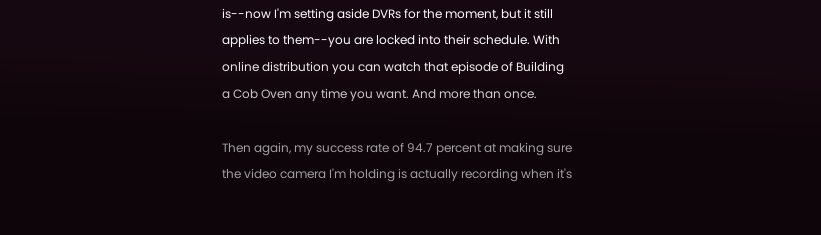is--now I'm setting aside DVRs for the moment, but it still applies to them--you are locked into their schedule. With online distribution you can watch that episode of Building a Cob Oven any time you want. And more than once.

Then again, my success rate of 94.7 percent at making sure the video camera I'm holding is actually recording when it's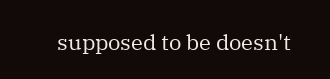supposed to be doesn't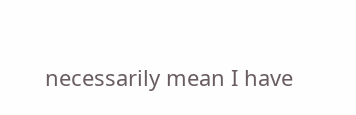necessarily mean I have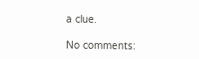a clue.

No comments: